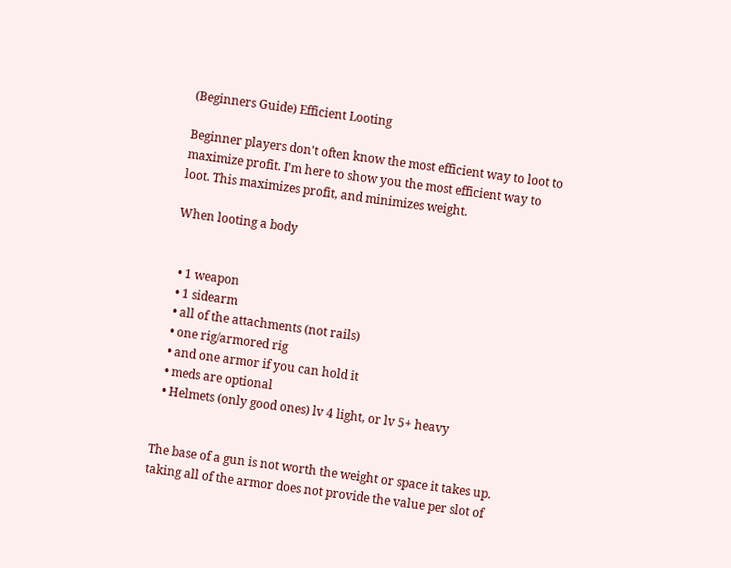(Beginners Guide) Efficient Looting

Beginner players don't often know the most efficient way to loot to maximize profit. I'm here to show you the most efficient way to loot. This maximizes profit, and minimizes weight.

When looting a body


  • 1 weapon
  • 1 sidearm
  • all of the attachments (not rails)
  • one rig/armored rig
  • and one armor if you can hold it
  • meds are optional
  • Helmets (only good ones) lv 4 light, or lv 5+ heavy


The base of a gun is not worth the weight or space it takes up. taking all of the armor does not provide the value per slot of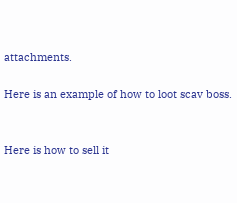attachments.

Here is an example of how to loot scav boss.


Here is how to sell it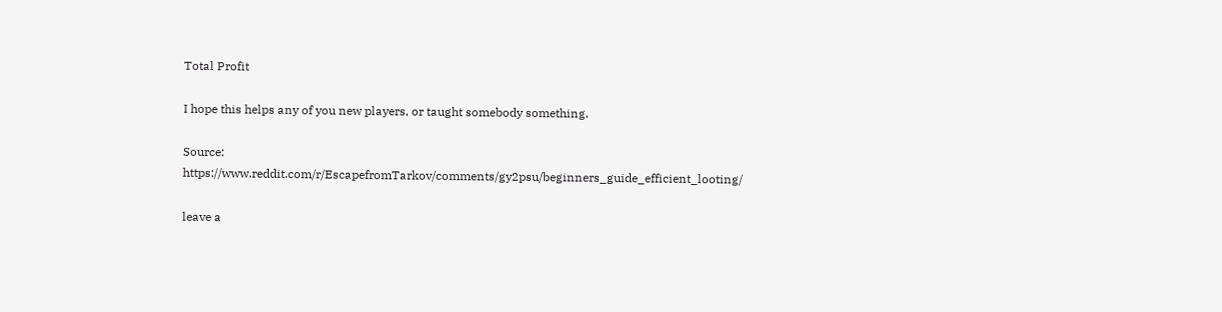Total Profit

I hope this helps any of you new players, or taught somebody something.

Source: https://www.reddit.com/r/EscapefromTarkov/comments/gy2psu/beginners_guide_efficient_looting/

leave a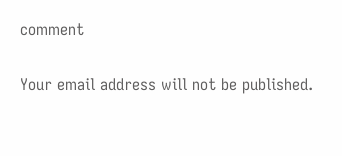comment

Your email address will not be published.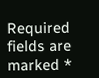Required fields are marked *